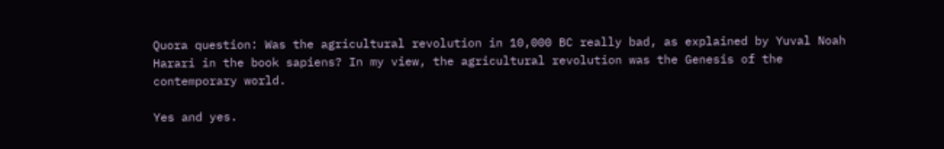Quora question: Was the agricultural revolution in 10,000 BC really bad, as explained by Yuval Noah Harari in the book sapiens? In my view, the agricultural revolution was the Genesis of the contemporary world.

Yes and yes.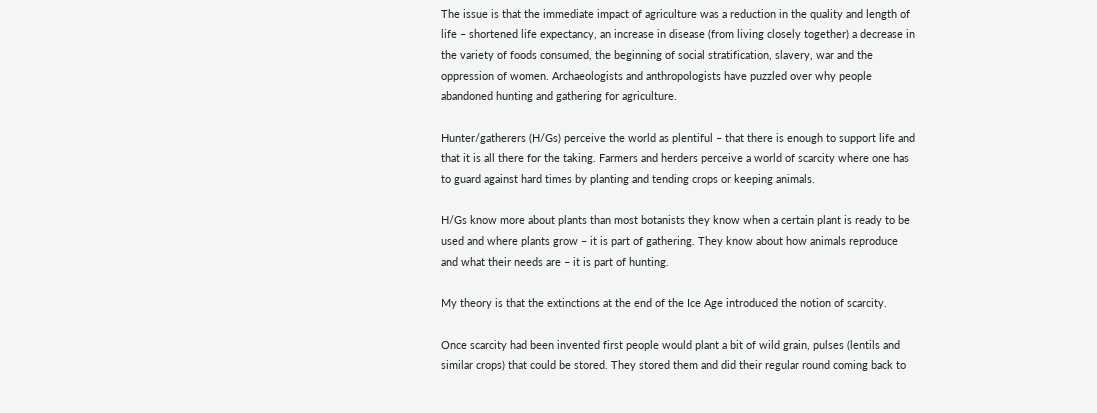The issue is that the immediate impact of agriculture was a reduction in the quality and length of life – shortened life expectancy, an increase in disease (from living closely together) a decrease in the variety of foods consumed, the beginning of social stratification, slavery, war and the oppression of women. Archaeologists and anthropologists have puzzled over why people abandoned hunting and gathering for agriculture.

Hunter/gatherers (H/Gs) perceive the world as plentiful – that there is enough to support life and that it is all there for the taking. Farmers and herders perceive a world of scarcity where one has to guard against hard times by planting and tending crops or keeping animals.

H/Gs know more about plants than most botanists they know when a certain plant is ready to be used and where plants grow – it is part of gathering. They know about how animals reproduce and what their needs are – it is part of hunting.

My theory is that the extinctions at the end of the Ice Age introduced the notion of scarcity.

Once scarcity had been invented first people would plant a bit of wild grain, pulses (lentils and similar crops) that could be stored. They stored them and did their regular round coming back to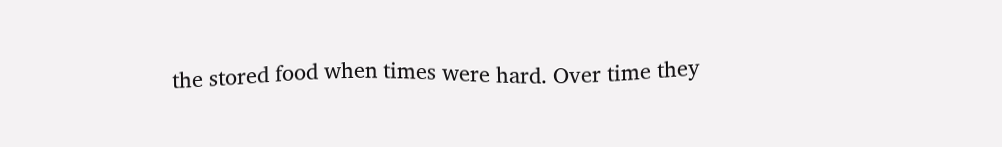the stored food when times were hard. Over time they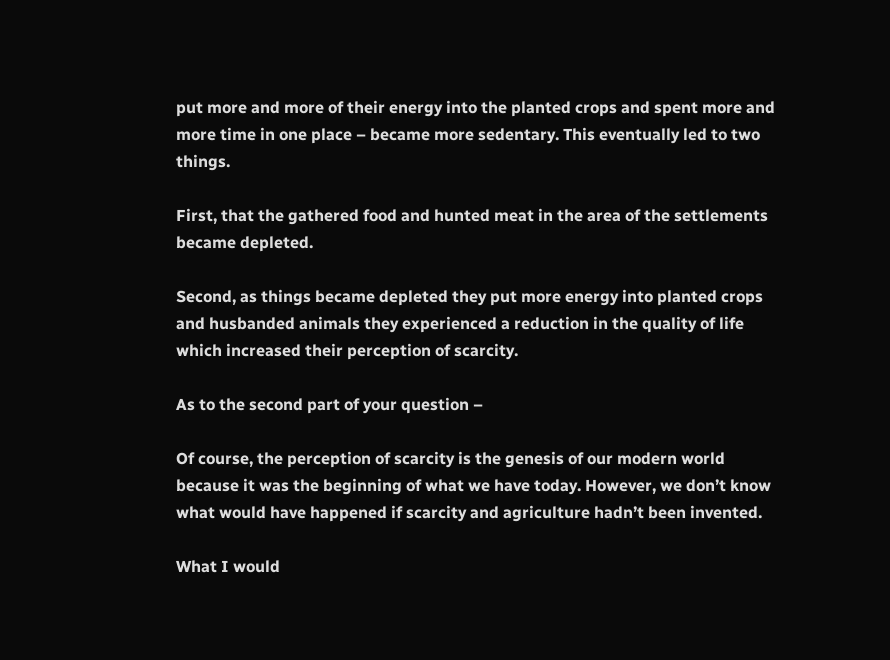put more and more of their energy into the planted crops and spent more and more time in one place – became more sedentary. This eventually led to two things.

First, that the gathered food and hunted meat in the area of the settlements became depleted.

Second, as things became depleted they put more energy into planted crops and husbanded animals they experienced a reduction in the quality of life which increased their perception of scarcity.

As to the second part of your question –

Of course, the perception of scarcity is the genesis of our modern world because it was the beginning of what we have today. However, we don’t know what would have happened if scarcity and agriculture hadn’t been invented.

What I would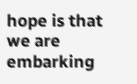hope is that we are embarking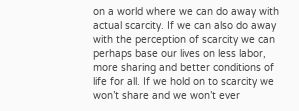on a world where we can do away with actual scarcity. If we can also do away with the perception of scarcity we can perhaps base our lives on less labor, more sharing and better conditions of life for all. If we hold on to scarcity we won’t share and we won’t ever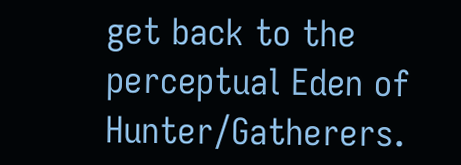get back to the perceptual Eden of Hunter/Gatherers.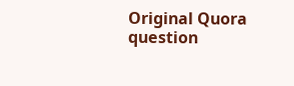Original Quora question